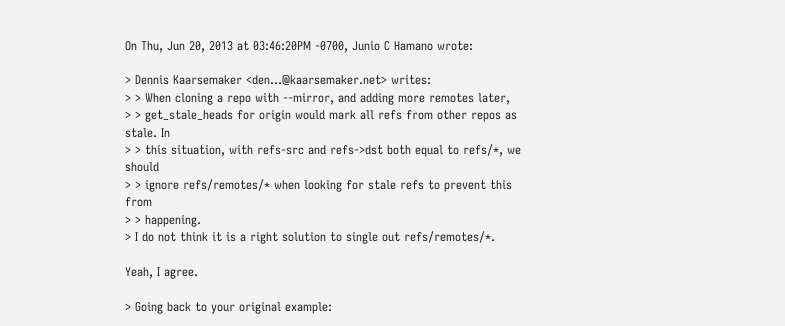On Thu, Jun 20, 2013 at 03:46:20PM -0700, Junio C Hamano wrote:

> Dennis Kaarsemaker <den...@kaarsemaker.net> writes:
> > When cloning a repo with --mirror, and adding more remotes later,
> > get_stale_heads for origin would mark all refs from other repos as stale. In
> > this situation, with refs-src and refs->dst both equal to refs/*, we should
> > ignore refs/remotes/* when looking for stale refs to prevent this from
> > happening.
> I do not think it is a right solution to single out refs/remotes/*.

Yeah, I agree.

> Going back to your original example: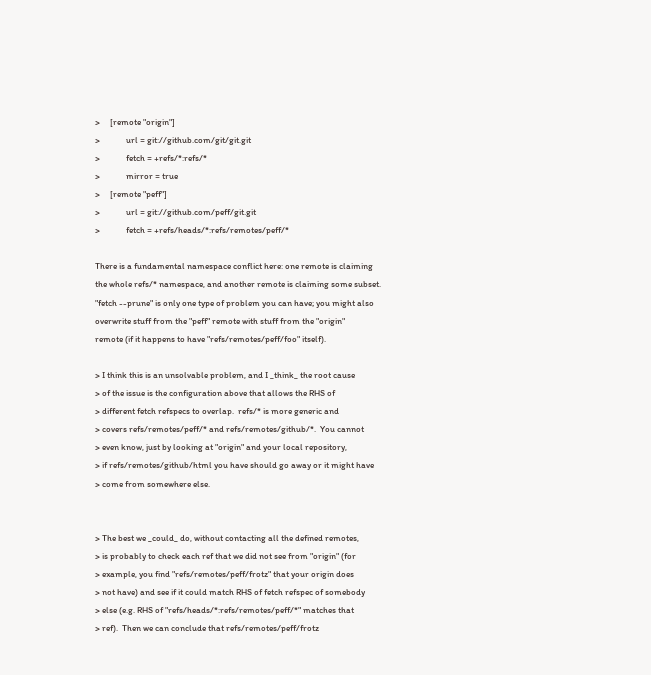>     [remote "origin"]
>             url = git://github.com/git/git.git
>             fetch = +refs/*:refs/*
>             mirror = true
>     [remote "peff"]
>             url = git://github.com/peff/git.git
>             fetch = +refs/heads/*:refs/remotes/peff/*

There is a fundamental namespace conflict here: one remote is claiming
the whole refs/* namespace, and another remote is claiming some subset.
"fetch --prune" is only one type of problem you can have; you might also
overwrite stuff from the "peff" remote with stuff from the "origin"
remote (if it happens to have "refs/remotes/peff/foo" itself).

> I think this is an unsolvable problem, and I _think_ the root cause
> of the issue is the configuration above that allows the RHS of
> different fetch refspecs to overlap.  refs/* is more generic and
> covers refs/remotes/peff/* and refs/remotes/github/*.  You cannot
> even know, just by looking at "origin" and your local repository,
> if refs/remotes/github/html you have should go away or it might have
> come from somewhere else.


> The best we _could_ do, without contacting all the defined remotes,
> is probably to check each ref that we did not see from "origin" (for
> example, you find "refs/remotes/peff/frotz" that your origin does
> not have) and see if it could match RHS of fetch refspec of somebody
> else (e.g. RHS of "refs/heads/*:refs/remotes/peff/*" matches that
> ref).  Then we can conclude that refs/remotes/peff/frotz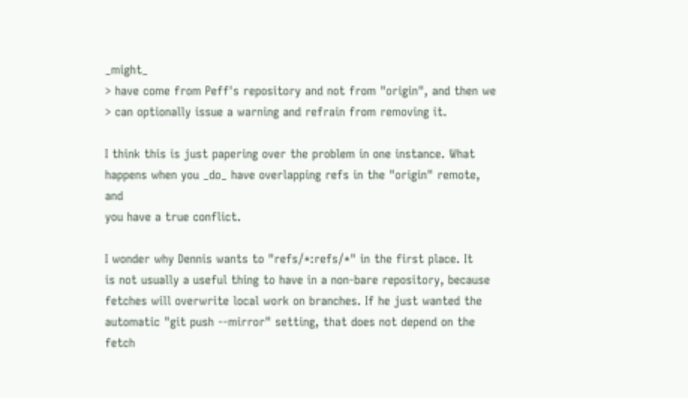_might_
> have come from Peff's repository and not from "origin", and then we
> can optionally issue a warning and refrain from removing it.

I think this is just papering over the problem in one instance. What
happens when you _do_ have overlapping refs in the "origin" remote, and
you have a true conflict.

I wonder why Dennis wants to "refs/*:refs/*" in the first place. It
is not usually a useful thing to have in a non-bare repository, because
fetches will overwrite local work on branches. If he just wanted the
automatic "git push --mirror" setting, that does not depend on the fetch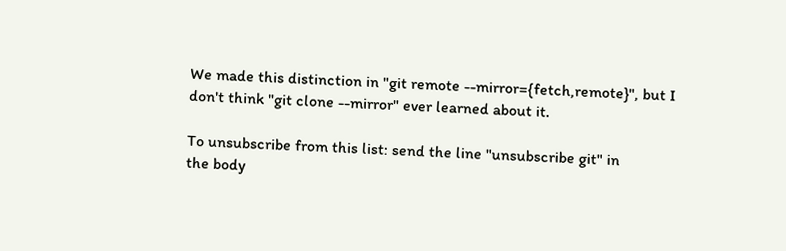We made this distinction in "git remote --mirror={fetch,remote}", but I
don't think "git clone --mirror" ever learned about it.

To unsubscribe from this list: send the line "unsubscribe git" in
the body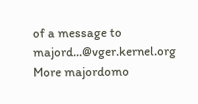of a message to majord...@vger.kernel.org
More majordomo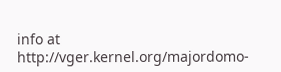info at  http://vger.kernel.org/majordomo-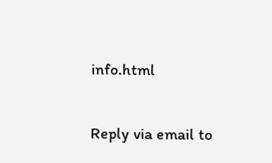info.html

Reply via email to